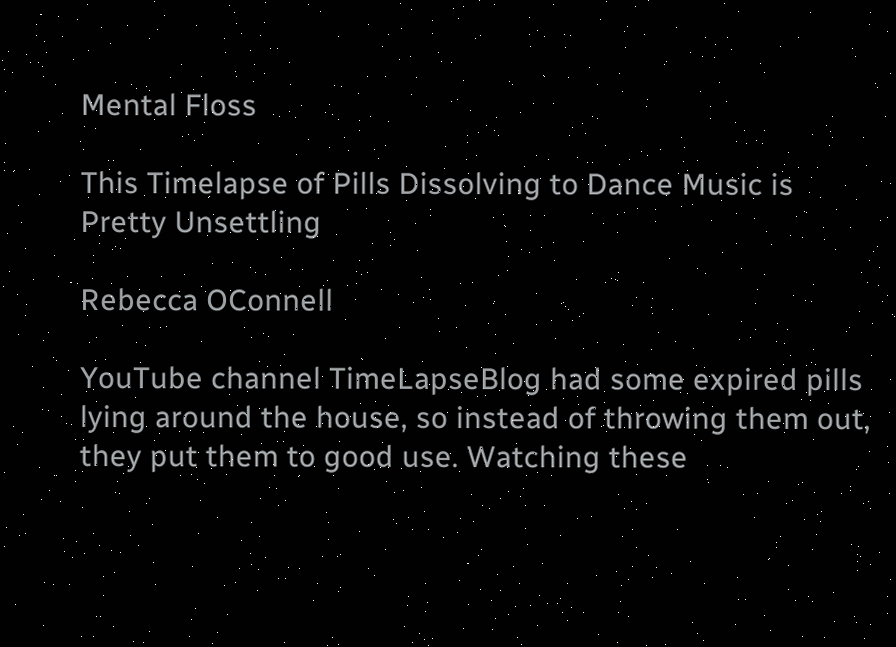Mental Floss

This Timelapse of Pills Dissolving to Dance Music is Pretty Unsettling

Rebecca OConnell

YouTube channel TimeLapseBlog had some expired pills lying around the house, so instead of throwing them out, they put them to good use. Watching these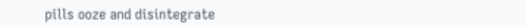pills ooze and disintegrate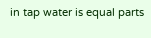in tap water is equal parts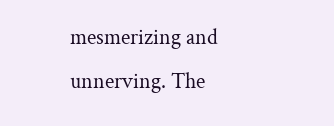mesmerizing and unnerving. The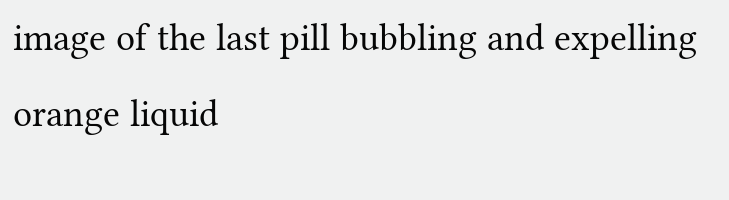image of the last pill bubbling and expelling orange liquid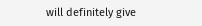will definitely give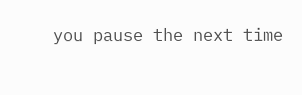you pause the next time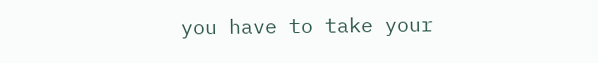you have to take your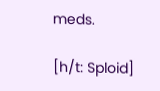meds.

[h/t: Sploid]